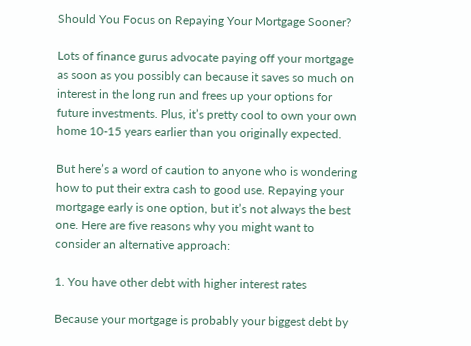Should You Focus on Repaying Your Mortgage Sooner?

Lots of finance gurus advocate paying off your mortgage as soon as you possibly can because it saves so much on interest in the long run and frees up your options for future investments. Plus, it’s pretty cool to own your own home 10-15 years earlier than you originally expected.

But here’s a word of caution to anyone who is wondering how to put their extra cash to good use. Repaying your mortgage early is one option, but it’s not always the best one. Here are five reasons why you might want to consider an alternative approach:

1. You have other debt with higher interest rates

Because your mortgage is probably your biggest debt by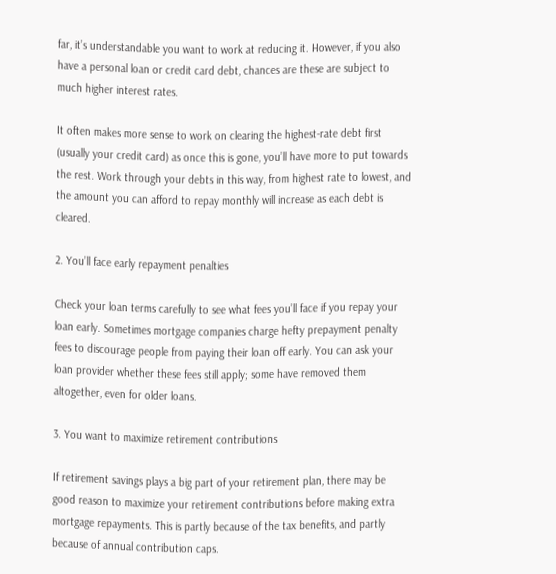far, it’s understandable you want to work at reducing it. However, if you also have a personal loan or credit card debt, chances are these are subject to much higher interest rates.

It often makes more sense to work on clearing the highest-rate debt first (usually your credit card) as once this is gone, you’ll have more to put towards the rest. Work through your debts in this way, from highest rate to lowest, and the amount you can afford to repay monthly will increase as each debt is cleared.

2. You’ll face early repayment penalties

Check your loan terms carefully to see what fees you’ll face if you repay your loan early. Sometimes mortgage companies charge hefty prepayment penalty fees to discourage people from paying their loan off early. You can ask your loan provider whether these fees still apply; some have removed them altogether, even for older loans.

3. You want to maximize retirement contributions

If retirement savings plays a big part of your retirement plan, there may be good reason to maximize your retirement contributions before making extra mortgage repayments. This is partly because of the tax benefits, and partly because of annual contribution caps.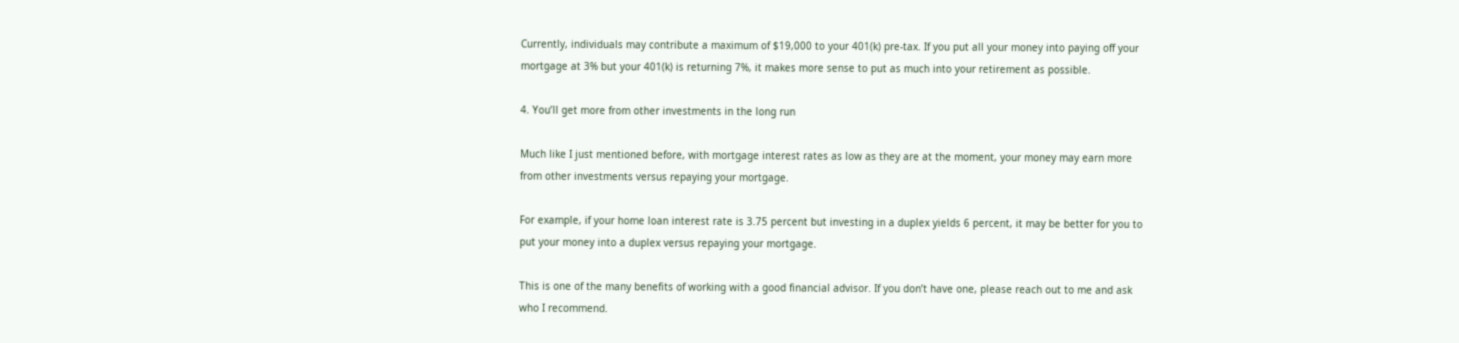Currently, individuals may contribute a maximum of $19,000 to your 401(k) pre-tax. If you put all your money into paying off your mortgage at 3% but your 401(k) is returning 7%, it makes more sense to put as much into your retirement as possible.

4. You’ll get more from other investments in the long run

Much like I just mentioned before, with mortgage interest rates as low as they are at the moment, your money may earn more from other investments versus repaying your mortgage.

For example, if your home loan interest rate is 3.75 percent but investing in a duplex yields 6 percent, it may be better for you to put your money into a duplex versus repaying your mortgage.

This is one of the many benefits of working with a good financial advisor. If you don’t have one, please reach out to me and ask who I recommend.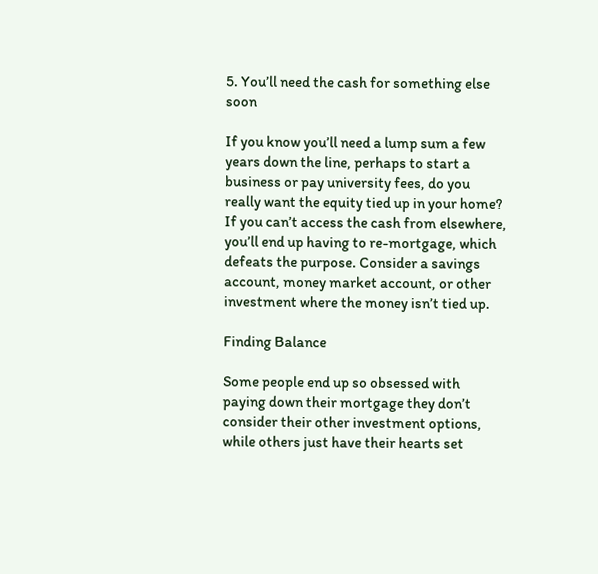5. You’ll need the cash for something else soon

If you know you’ll need a lump sum a few years down the line, perhaps to start a business or pay university fees, do you really want the equity tied up in your home? If you can’t access the cash from elsewhere, you’ll end up having to re-mortgage, which defeats the purpose. Consider a savings account, money market account, or other investment where the money isn’t tied up.

Finding Balance

Some people end up so obsessed with paying down their mortgage they don’t consider their other investment options, while others just have their hearts set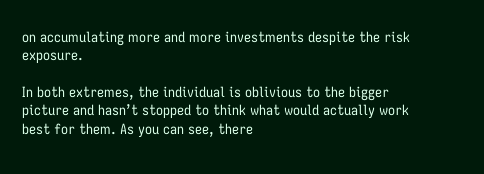on accumulating more and more investments despite the risk exposure.

In both extremes, the individual is oblivious to the bigger picture and hasn’t stopped to think what would actually work best for them. As you can see, there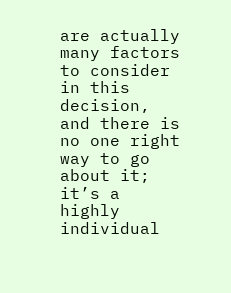are actually many factors to consider in this decision, and there is no one right way to go about it; it’s a highly individual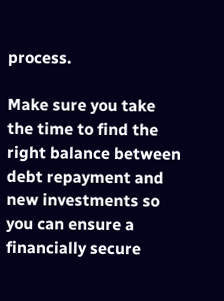process.

Make sure you take the time to find the right balance between debt repayment and new investments so you can ensure a financially secure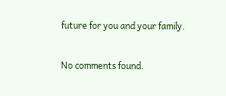future for you and your family.

No comments found.